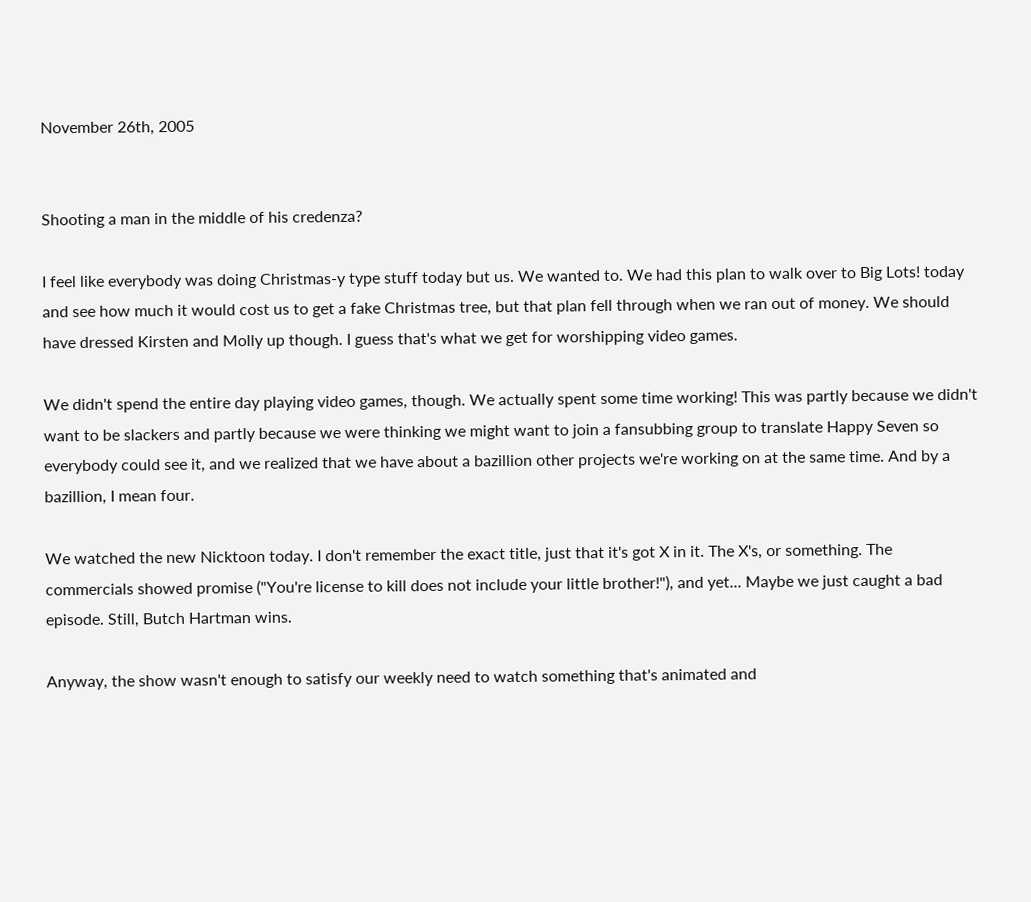November 26th, 2005


Shooting a man in the middle of his credenza?

I feel like everybody was doing Christmas-y type stuff today but us. We wanted to. We had this plan to walk over to Big Lots! today and see how much it would cost us to get a fake Christmas tree, but that plan fell through when we ran out of money. We should have dressed Kirsten and Molly up though. I guess that's what we get for worshipping video games.

We didn't spend the entire day playing video games, though. We actually spent some time working! This was partly because we didn't want to be slackers and partly because we were thinking we might want to join a fansubbing group to translate Happy Seven so everybody could see it, and we realized that we have about a bazillion other projects we're working on at the same time. And by a bazillion, I mean four.

We watched the new Nicktoon today. I don't remember the exact title, just that it's got X in it. The X's, or something. The commercials showed promise ("You're license to kill does not include your little brother!"), and yet... Maybe we just caught a bad episode. Still, Butch Hartman wins.

Anyway, the show wasn't enough to satisfy our weekly need to watch something that's animated and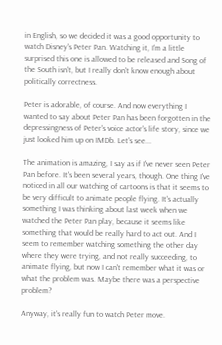in English, so we decided it was a good opportunity to watch Disney's Peter Pan. Watching it, I'm a little surprised this one is allowed to be released and Song of the South isn't, but I really don't know enough about politically correctness.

Peter is adorable, of course. And now everything I wanted to say about Peter Pan has been forgotten in the depressingness of Peter's voice actor's life story, since we just looked him up on IMDb. Let's see...

The animation is amazing, I say as if I've never seen Peter Pan before. It's been several years, though. One thing I've noticed in all our watching of cartoons is that it seems to be very difficult to animate people flying. It's actually something I was thinking about last week when we watched the Peter Pan play, because it seems like something that would be really hard to act out. And I seem to remember watching something the other day where they were trying, and not really succeeding, to animate flying, but now I can't remember what it was or what the problem was. Maybe there was a perspective problem?

Anyway, it's really fun to watch Peter move.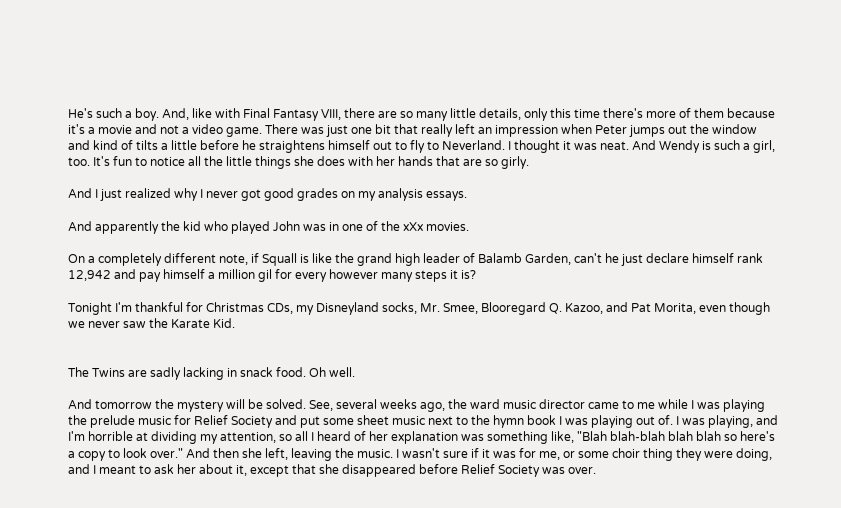He's such a boy. And, like with Final Fantasy VIII, there are so many little details, only this time there's more of them because it's a movie and not a video game. There was just one bit that really left an impression when Peter jumps out the window and kind of tilts a little before he straightens himself out to fly to Neverland. I thought it was neat. And Wendy is such a girl, too. It's fun to notice all the little things she does with her hands that are so girly.

And I just realized why I never got good grades on my analysis essays.

And apparently the kid who played John was in one of the xXx movies.

On a completely different note, if Squall is like the grand high leader of Balamb Garden, can't he just declare himself rank 12,942 and pay himself a million gil for every however many steps it is?

Tonight I'm thankful for Christmas CDs, my Disneyland socks, Mr. Smee, Blooregard Q. Kazoo, and Pat Morita, even though we never saw the Karate Kid.


The Twins are sadly lacking in snack food. Oh well.

And tomorrow the mystery will be solved. See, several weeks ago, the ward music director came to me while I was playing the prelude music for Relief Society and put some sheet music next to the hymn book I was playing out of. I was playing, and I'm horrible at dividing my attention, so all I heard of her explanation was something like, "Blah blah-blah blah blah so here's a copy to look over." And then she left, leaving the music. I wasn't sure if it was for me, or some choir thing they were doing, and I meant to ask her about it, except that she disappeared before Relief Society was over.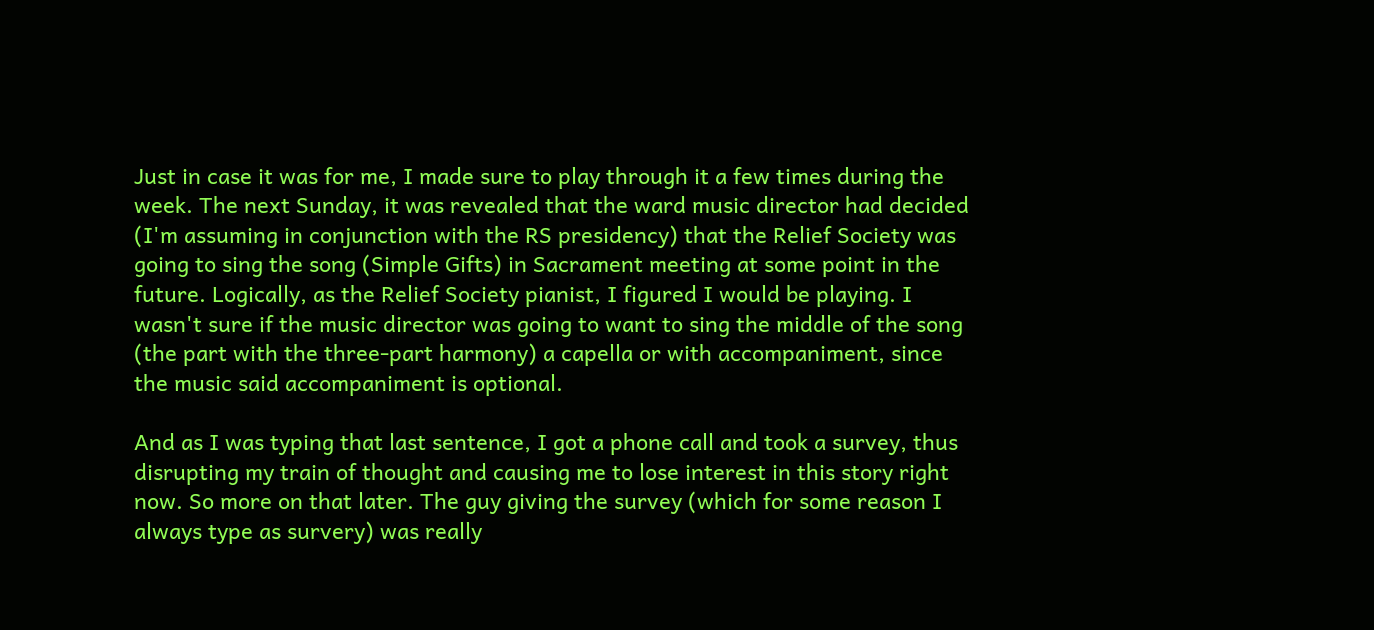Just in case it was for me, I made sure to play through it a few times during the week. The next Sunday, it was revealed that the ward music director had decided (I'm assuming in conjunction with the RS presidency) that the Relief Society was going to sing the song (Simple Gifts) in Sacrament meeting at some point in the future. Logically, as the Relief Society pianist, I figured I would be playing. I wasn't sure if the music director was going to want to sing the middle of the song (the part with the three-part harmony) a capella or with accompaniment, since the music said accompaniment is optional.

And as I was typing that last sentence, I got a phone call and took a survey, thus disrupting my train of thought and causing me to lose interest in this story right now. So more on that later. The guy giving the survey (which for some reason I always type as survery) was really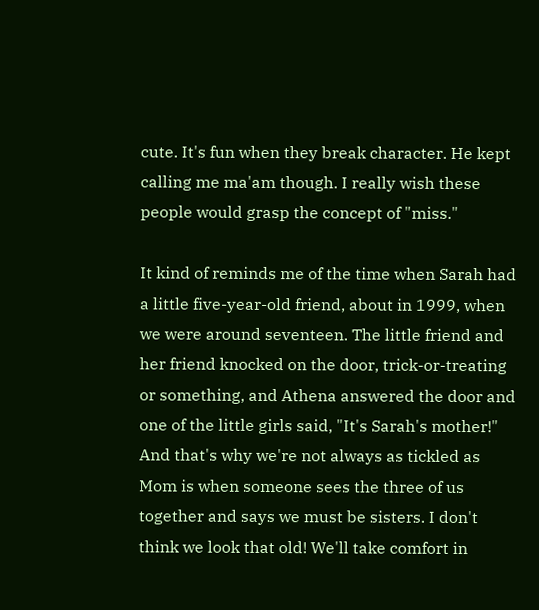cute. It's fun when they break character. He kept calling me ma'am though. I really wish these people would grasp the concept of "miss."

It kind of reminds me of the time when Sarah had a little five-year-old friend, about in 1999, when we were around seventeen. The little friend and her friend knocked on the door, trick-or-treating or something, and Athena answered the door and one of the little girls said, "It's Sarah's mother!" And that's why we're not always as tickled as Mom is when someone sees the three of us together and says we must be sisters. I don't think we look that old! We'll take comfort in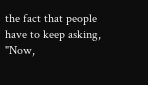the fact that people have to keep asking, "Now,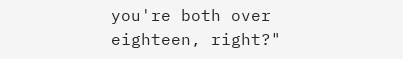you're both over eighteen, right?"